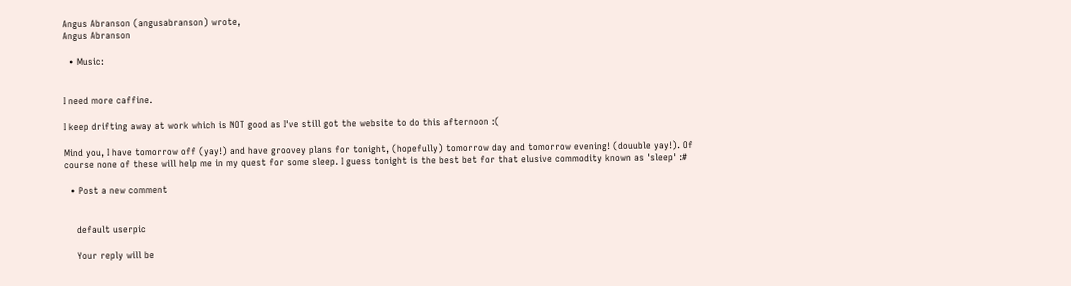Angus Abranson (angusabranson) wrote,
Angus Abranson

  • Music:


I need more caffine.

I keep drifting away at work which is NOT good as I've still got the website to do this afternoon :(

Mind you, I have tomorrow off (yay!) and have groovey plans for tonight, (hopefully) tomorrow day and tomorrow evening! (douuble yay!). Of course none of these will help me in my quest for some sleep. I guess tonight is the best bet for that elusive commodity known as 'sleep' :#

  • Post a new comment


    default userpic

    Your reply will be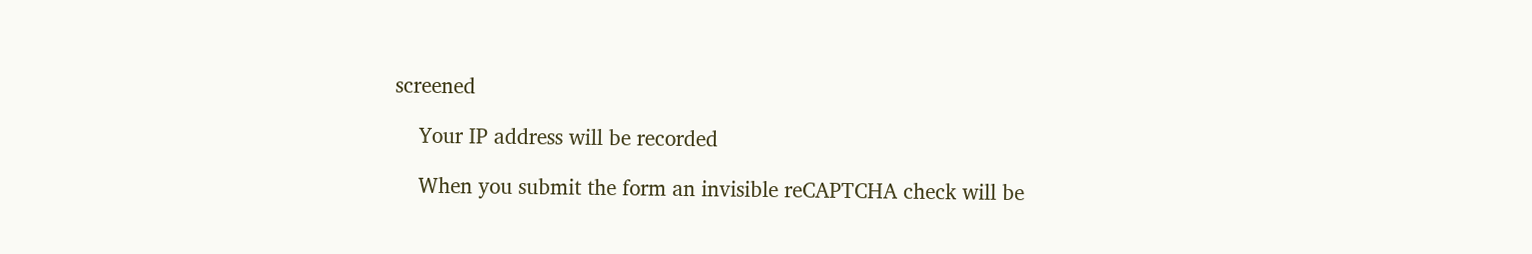screened

    Your IP address will be recorded

    When you submit the form an invisible reCAPTCHA check will be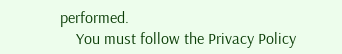performed.
    You must follow the Privacy Policy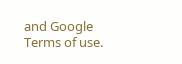and Google Terms of use.